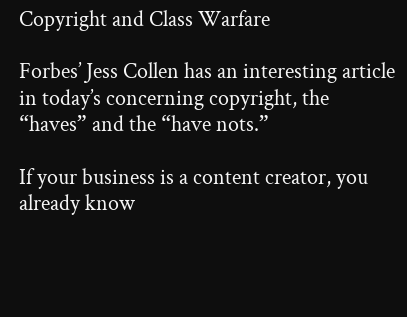Copyright and Class Warfare

Forbes’ Jess Collen has an interesting article in today’s concerning copyright, the “haves” and the “have nots.”

If your business is a content creator, you already know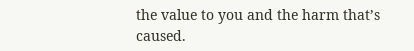the value to you and the harm that’s caused.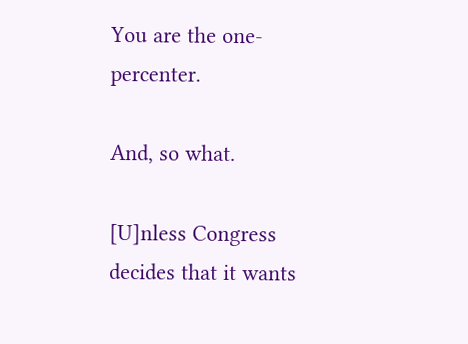You are the one-percenter.

And, so what.

[U]nless Congress decides that it wants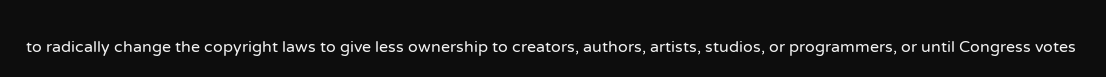to radically change the copyright laws to give less ownership to creators, authors, artists, studios, or programmers, or until Congress votes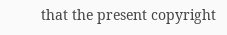that the present copyright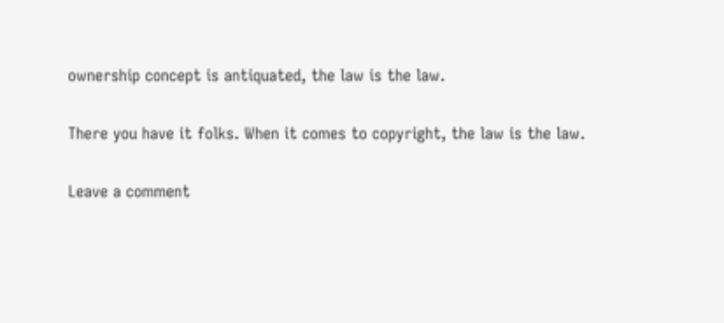ownership concept is antiquated, the law is the law.

There you have it folks. When it comes to copyright, the law is the law.

Leave a comment